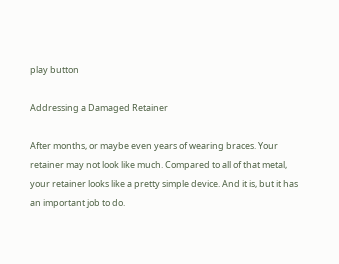play button

Addressing a Damaged Retainer

After months, or maybe even years of wearing braces. Your retainer may not look like much. Compared to all of that metal, your retainer looks like a pretty simple device. And it is, but it has an important job to do.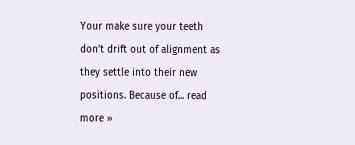Your make sure your teeth don’t drift out of alignment as they settle into their new positions. Because of... read more »